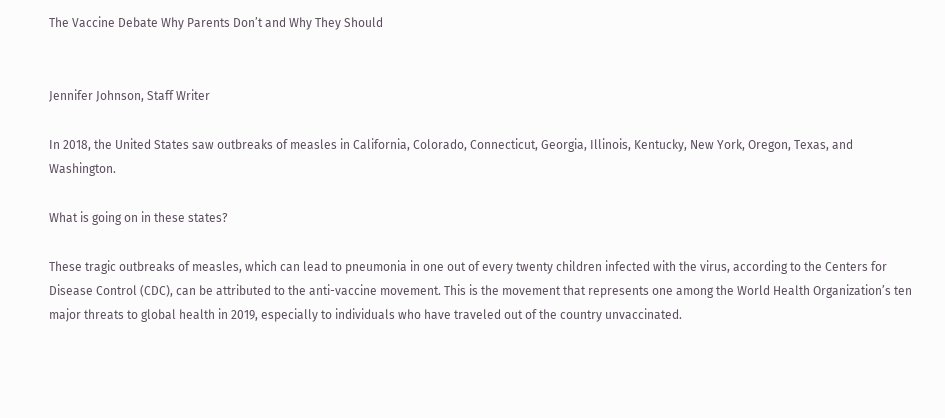The Vaccine Debate Why Parents Don’t and Why They Should


Jennifer Johnson, Staff Writer

In 2018, the United States saw outbreaks of measles in California, Colorado, Connecticut, Georgia, Illinois, Kentucky, New York, Oregon, Texas, and Washington.

What is going on in these states?

These tragic outbreaks of measles, which can lead to pneumonia in one out of every twenty children infected with the virus, according to the Centers for Disease Control (CDC), can be attributed to the anti-vaccine movement. This is the movement that represents one among the World Health Organization’s ten major threats to global health in 2019, especially to individuals who have traveled out of the country unvaccinated.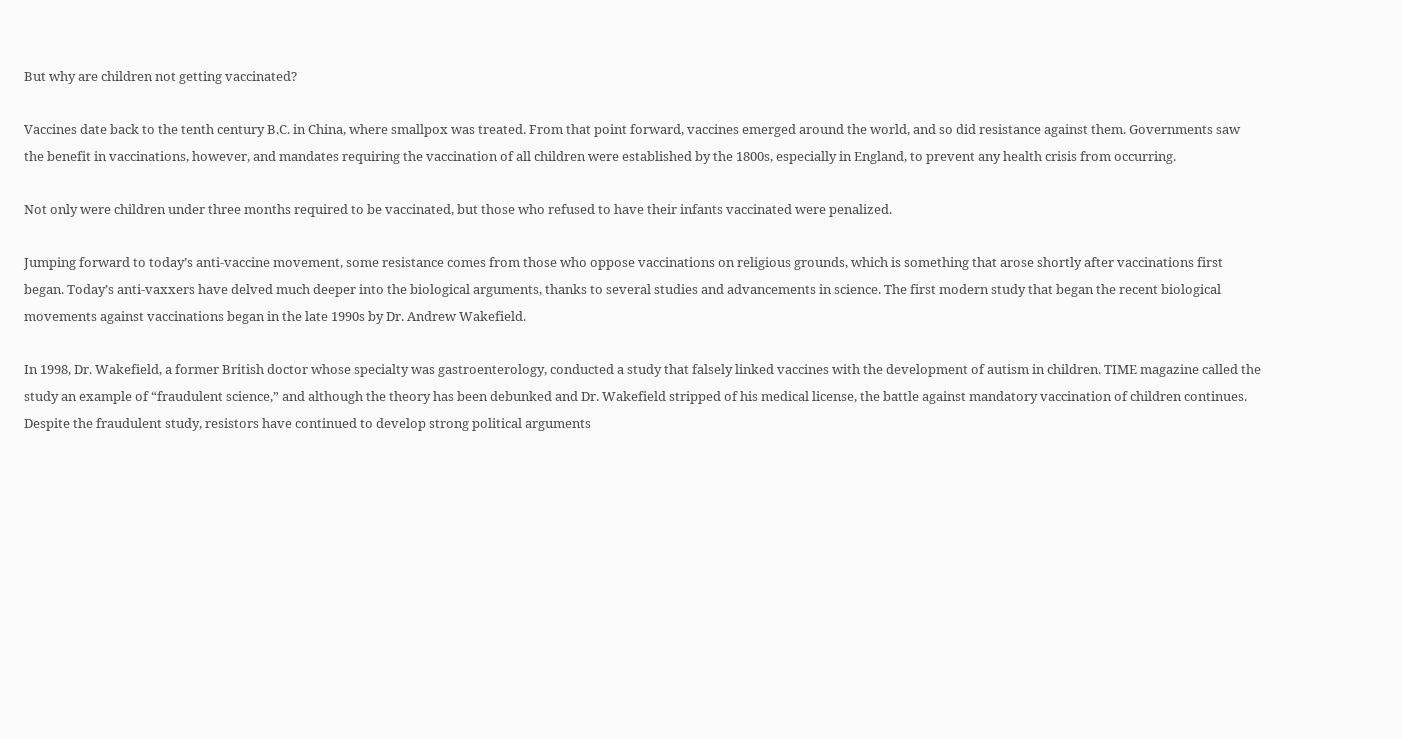But why are children not getting vaccinated?

Vaccines date back to the tenth century B.C. in China, where smallpox was treated. From that point forward, vaccines emerged around the world, and so did resistance against them. Governments saw the benefit in vaccinations, however, and mandates requiring the vaccination of all children were established by the 1800s, especially in England, to prevent any health crisis from occurring.

Not only were children under three months required to be vaccinated, but those who refused to have their infants vaccinated were penalized.

Jumping forward to today’s anti-vaccine movement, some resistance comes from those who oppose vaccinations on religious grounds, which is something that arose shortly after vaccinations first began. Today’s anti-vaxxers have delved much deeper into the biological arguments, thanks to several studies and advancements in science. The first modern study that began the recent biological movements against vaccinations began in the late 1990s by Dr. Andrew Wakefield.

In 1998, Dr. Wakefield, a former British doctor whose specialty was gastroenterology, conducted a study that falsely linked vaccines with the development of autism in children. TIME magazine called the study an example of “fraudulent science,” and although the theory has been debunked and Dr. Wakefield stripped of his medical license, the battle against mandatory vaccination of children continues. Despite the fraudulent study, resistors have continued to develop strong political arguments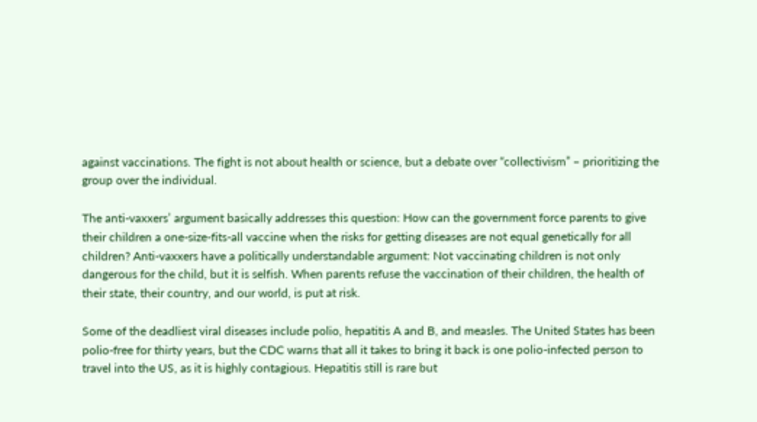against vaccinations. The fight is not about health or science, but a debate over “collectivism” – prioritizing the group over the individual.

The anti-vaxxers’ argument basically addresses this question: How can the government force parents to give their children a one-size-fits-all vaccine when the risks for getting diseases are not equal genetically for all children? Anti-vaxxers have a politically understandable argument: Not vaccinating children is not only dangerous for the child, but it is selfish. When parents refuse the vaccination of their children, the health of their state, their country, and our world, is put at risk.

Some of the deadliest viral diseases include polio, hepatitis A and B, and measles. The United States has been polio-free for thirty years, but the CDC warns that all it takes to bring it back is one polio-infected person to travel into the US, as it is highly contagious. Hepatitis still is rare but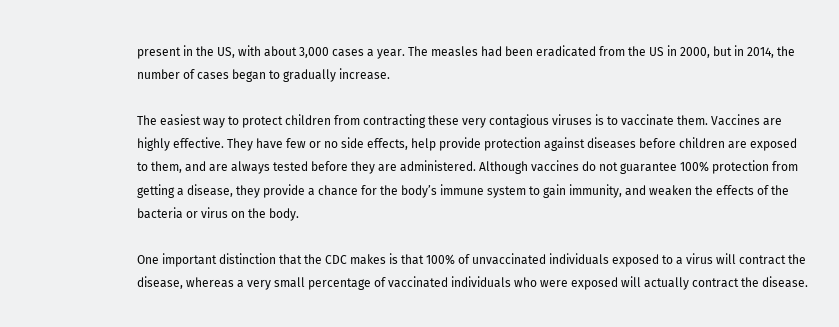present in the US, with about 3,000 cases a year. The measles had been eradicated from the US in 2000, but in 2014, the number of cases began to gradually increase.

The easiest way to protect children from contracting these very contagious viruses is to vaccinate them. Vaccines are highly effective. They have few or no side effects, help provide protection against diseases before children are exposed to them, and are always tested before they are administered. Although vaccines do not guarantee 100% protection from getting a disease, they provide a chance for the body’s immune system to gain immunity, and weaken the effects of the bacteria or virus on the body.

One important distinction that the CDC makes is that 100% of unvaccinated individuals exposed to a virus will contract the disease, whereas a very small percentage of vaccinated individuals who were exposed will actually contract the disease.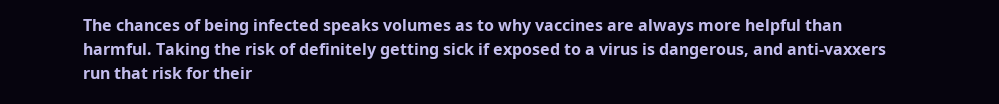The chances of being infected speaks volumes as to why vaccines are always more helpful than harmful. Taking the risk of definitely getting sick if exposed to a virus is dangerous, and anti-vaxxers run that risk for their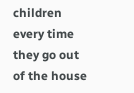children every time they go out of the house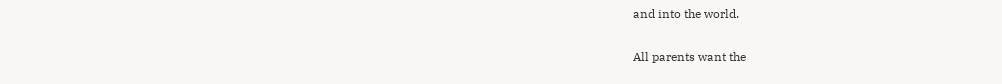and into the world.

All parents want the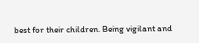best for their children. Being vigilant and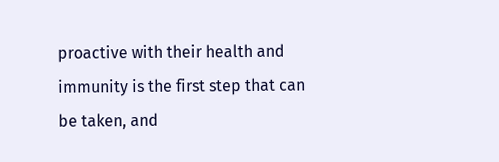proactive with their health and immunity is the first step that can be taken, and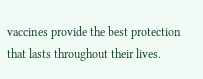vaccines provide the best protection that lasts throughout their lives.